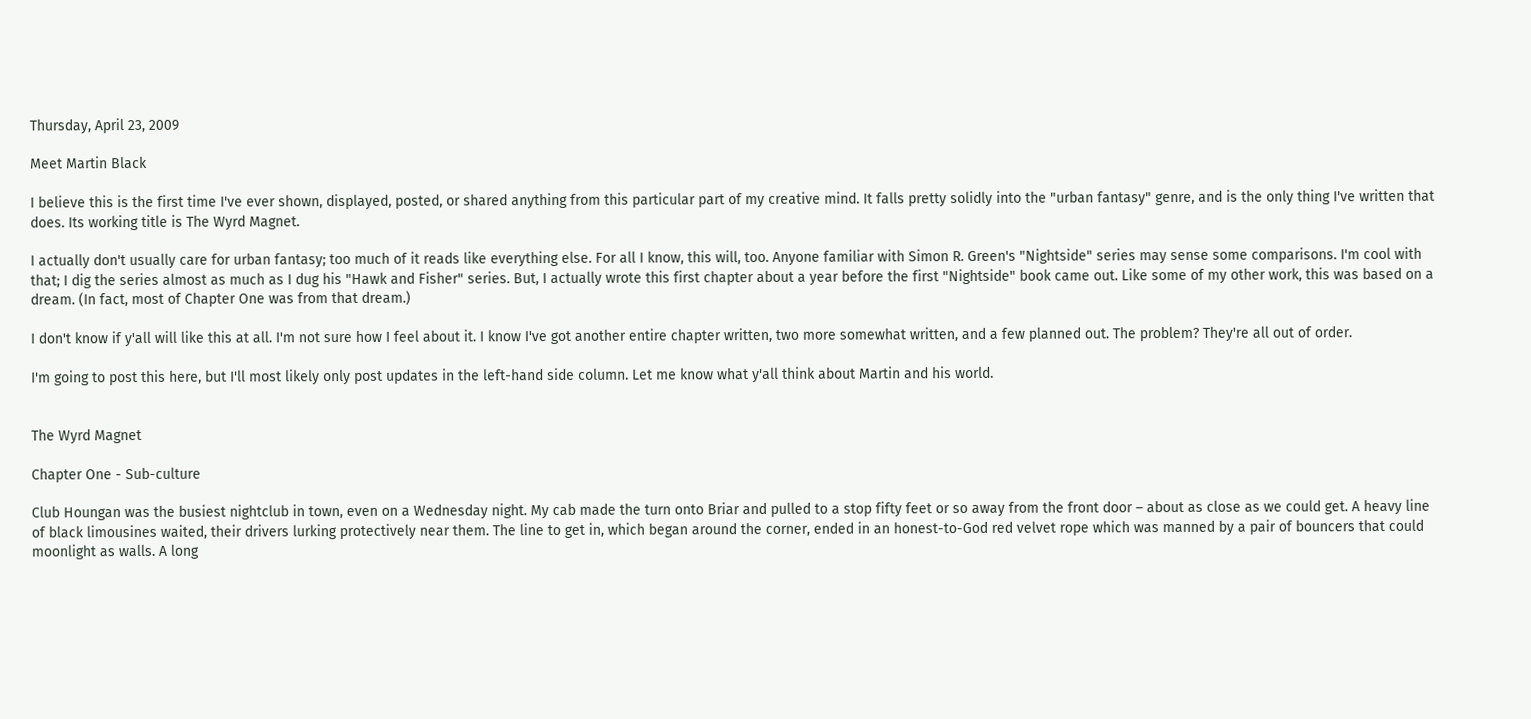Thursday, April 23, 2009

Meet Martin Black

I believe this is the first time I've ever shown, displayed, posted, or shared anything from this particular part of my creative mind. It falls pretty solidly into the "urban fantasy" genre, and is the only thing I've written that does. Its working title is The Wyrd Magnet.

I actually don't usually care for urban fantasy; too much of it reads like everything else. For all I know, this will, too. Anyone familiar with Simon R. Green's "Nightside" series may sense some comparisons. I'm cool with that; I dig the series almost as much as I dug his "Hawk and Fisher" series. But, I actually wrote this first chapter about a year before the first "Nightside" book came out. Like some of my other work, this was based on a dream. (In fact, most of Chapter One was from that dream.)

I don't know if y'all will like this at all. I'm not sure how I feel about it. I know I've got another entire chapter written, two more somewhat written, and a few planned out. The problem? They're all out of order.

I'm going to post this here, but I'll most likely only post updates in the left-hand side column. Let me know what y'all think about Martin and his world.


The Wyrd Magnet

Chapter One - Sub-culture

Club Houngan was the busiest nightclub in town, even on a Wednesday night. My cab made the turn onto Briar and pulled to a stop fifty feet or so away from the front door – about as close as we could get. A heavy line of black limousines waited, their drivers lurking protectively near them. The line to get in, which began around the corner, ended in an honest-to-God red velvet rope which was manned by a pair of bouncers that could moonlight as walls. A long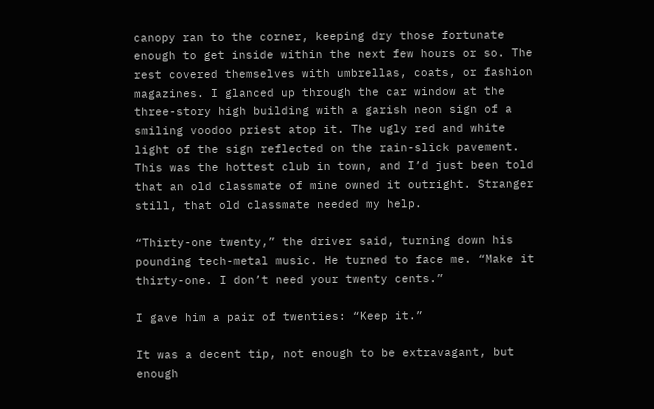canopy ran to the corner, keeping dry those fortunate enough to get inside within the next few hours or so. The rest covered themselves with umbrellas, coats, or fashion magazines. I glanced up through the car window at the three-story high building with a garish neon sign of a smiling voodoo priest atop it. The ugly red and white light of the sign reflected on the rain-slick pavement. This was the hottest club in town, and I’d just been told that an old classmate of mine owned it outright. Stranger still, that old classmate needed my help.

“Thirty-one twenty,” the driver said, turning down his pounding tech-metal music. He turned to face me. “Make it thirty-one. I don’t need your twenty cents.”

I gave him a pair of twenties: “Keep it.”

It was a decent tip, not enough to be extravagant, but enough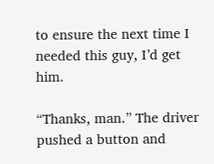to ensure the next time I needed this guy, I’d get him.

“Thanks, man.” The driver pushed a button and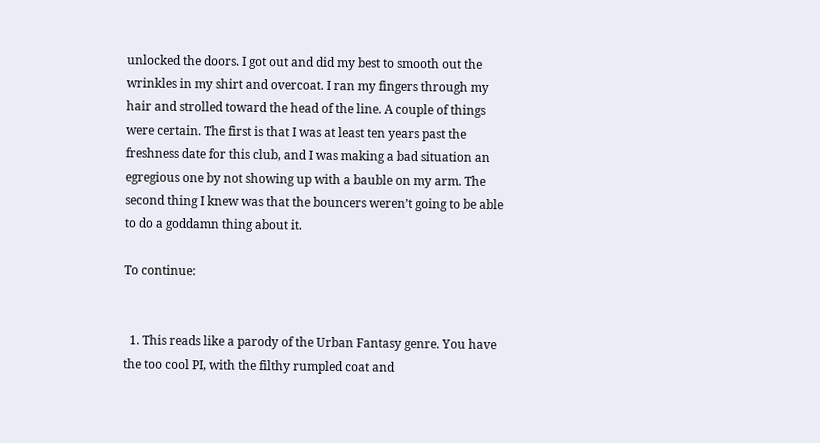unlocked the doors. I got out and did my best to smooth out the wrinkles in my shirt and overcoat. I ran my fingers through my hair and strolled toward the head of the line. A couple of things were certain. The first is that I was at least ten years past the freshness date for this club, and I was making a bad situation an egregious one by not showing up with a bauble on my arm. The second thing I knew was that the bouncers weren’t going to be able to do a goddamn thing about it.

To continue:


  1. This reads like a parody of the Urban Fantasy genre. You have the too cool PI, with the filthy rumpled coat and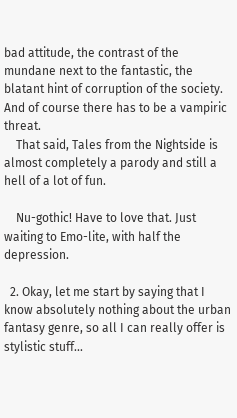bad attitude, the contrast of the mundane next to the fantastic, the blatant hint of corruption of the society. And of course there has to be a vampiric threat.
    That said, Tales from the Nightside is almost completely a parody and still a hell of a lot of fun.

    Nu-gothic! Have to love that. Just waiting to Emo-lite, with half the depression.

  2. Okay, let me start by saying that I know absolutely nothing about the urban fantasy genre, so all I can really offer is stylistic stuff...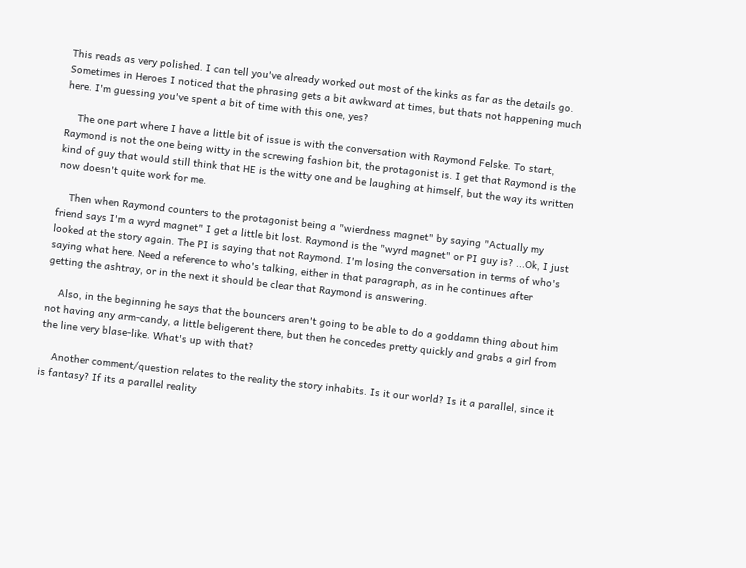This reads as very polished. I can tell you've already worked out most of the kinks as far as the details go. Sometimes in Heroes I noticed that the phrasing gets a bit awkward at times, but thats not happening much here. I'm guessing you've spent a bit of time with this one, yes?

    The one part where I have a little bit of issue is with the conversation with Raymond Felske. To start, Raymond is not the one being witty in the screwing fashion bit, the protagonist is. I get that Raymond is the kind of guy that would still think that HE is the witty one and be laughing at himself, but the way its written now doesn't quite work for me.

    Then when Raymond counters to the protagonist being a "wierdness magnet" by saying "Actually my friend says I'm a wyrd magnet" I get a little bit lost. Raymond is the "wyrd magnet" or PI guy is? ...Ok, I just looked at the story again. The PI is saying that not Raymond. I'm losing the conversation in terms of who's saying what here. Need a reference to who's talking, either in that paragraph, as in he continues after getting the ashtray, or in the next it should be clear that Raymond is answering.

    Also, in the beginning he says that the bouncers aren't going to be able to do a goddamn thing about him not having any arm-candy, a little beligerent there, but then he concedes pretty quickly and grabs a girl from the line very blase-like. What's up with that?

    Another comment/question relates to the reality the story inhabits. Is it our world? Is it a parallel, since it is fantasy? If its a parallel reality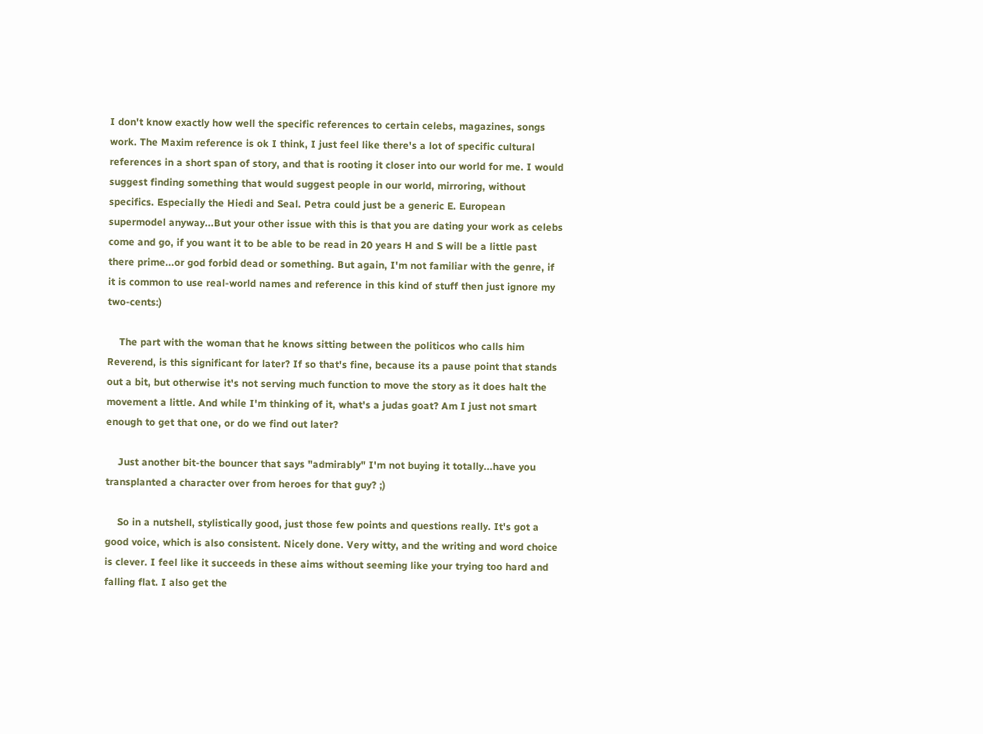I don't know exactly how well the specific references to certain celebs, magazines, songs work. The Maxim reference is ok I think, I just feel like there's a lot of specific cultural references in a short span of story, and that is rooting it closer into our world for me. I would suggest finding something that would suggest people in our world, mirroring, without specifics. Especially the Hiedi and Seal. Petra could just be a generic E. European supermodel anyway...But your other issue with this is that you are dating your work as celebs come and go, if you want it to be able to be read in 20 years H and S will be a little past there prime...or god forbid dead or something. But again, I'm not familiar with the genre, if it is common to use real-world names and reference in this kind of stuff then just ignore my two-cents:)

    The part with the woman that he knows sitting between the politicos who calls him Reverend, is this significant for later? If so that's fine, because its a pause point that stands out a bit, but otherwise it's not serving much function to move the story as it does halt the movement a little. And while I'm thinking of it, what's a judas goat? Am I just not smart enough to get that one, or do we find out later?

    Just another bit-the bouncer that says "admirably" I'm not buying it totally...have you transplanted a character over from heroes for that guy? ;)

    So in a nutshell, stylistically good, just those few points and questions really. It's got a good voice, which is also consistent. Nicely done. Very witty, and the writing and word choice is clever. I feel like it succeeds in these aims without seeming like your trying too hard and falling flat. I also get the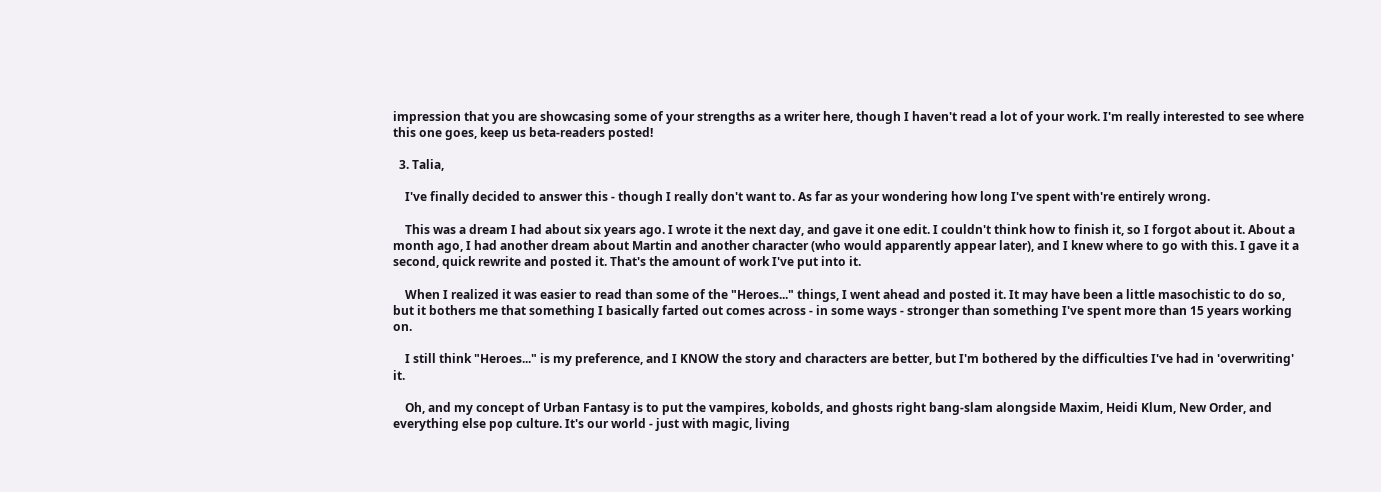impression that you are showcasing some of your strengths as a writer here, though I haven't read a lot of your work. I'm really interested to see where this one goes, keep us beta-readers posted!

  3. Talia,

    I've finally decided to answer this - though I really don't want to. As far as your wondering how long I've spent with're entirely wrong.

    This was a dream I had about six years ago. I wrote it the next day, and gave it one edit. I couldn't think how to finish it, so I forgot about it. About a month ago, I had another dream about Martin and another character (who would apparently appear later), and I knew where to go with this. I gave it a second, quick rewrite and posted it. That's the amount of work I've put into it.

    When I realized it was easier to read than some of the "Heroes..." things, I went ahead and posted it. It may have been a little masochistic to do so, but it bothers me that something I basically farted out comes across - in some ways - stronger than something I've spent more than 15 years working on.

    I still think "Heroes..." is my preference, and I KNOW the story and characters are better, but I'm bothered by the difficulties I've had in 'overwriting' it.

    Oh, and my concept of Urban Fantasy is to put the vampires, kobolds, and ghosts right bang-slam alongside Maxim, Heidi Klum, New Order, and everything else pop culture. It's our world - just with magic, living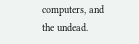computers, and the undead.